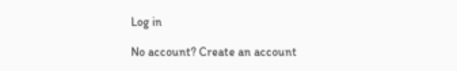Log in

No account? Create an account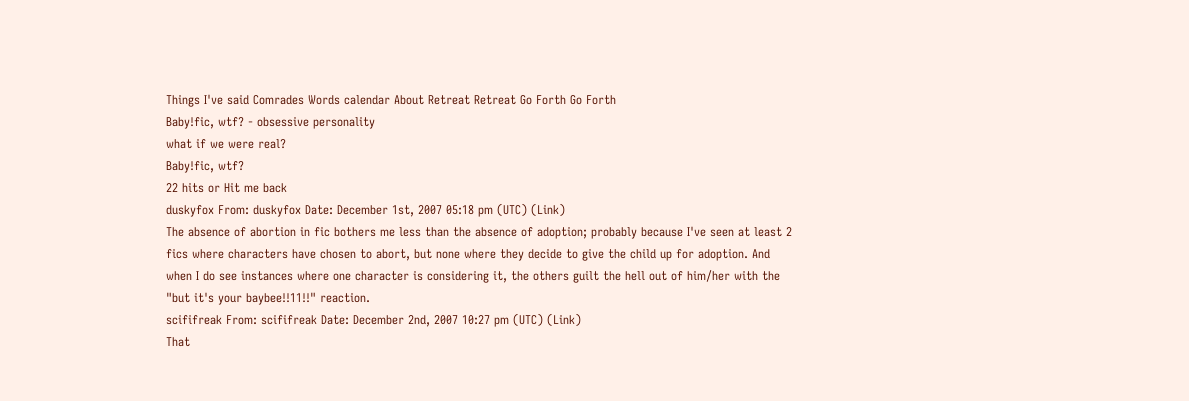Things I've said Comrades Words calendar About Retreat Retreat Go Forth Go Forth
Baby!fic, wtf? - obsessive personality
what if we were real?
Baby!fic, wtf?
22 hits or Hit me back
duskyfox From: duskyfox Date: December 1st, 2007 05:18 pm (UTC) (Link)
The absence of abortion in fic bothers me less than the absence of adoption; probably because I've seen at least 2 fics where characters have chosen to abort, but none where they decide to give the child up for adoption. And when I do see instances where one character is considering it, the others guilt the hell out of him/her with the "but it's your baybee!!11!!" reaction.
scififreak From: scififreak Date: December 2nd, 2007 10:27 pm (UTC) (Link)
That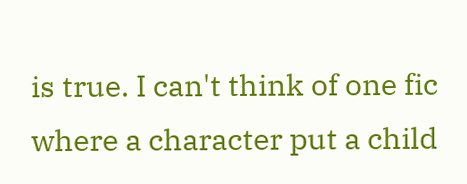is true. I can't think of one fic where a character put a child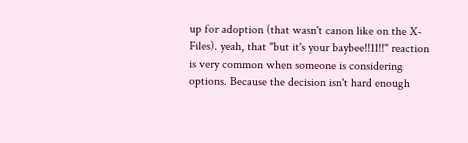up for adoption (that wasn't canon like on the X-Files). yeah, that "but it's your baybee!!11!!" reaction is very common when someone is considering options. Because the decision isn't hard enough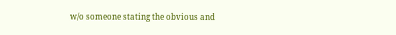w/o someone stating the obvious and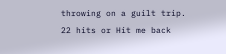throwing on a guilt trip.
22 hits or Hit me back